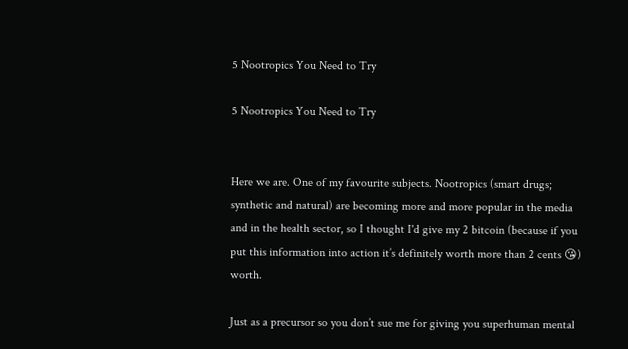5 Nootropics You Need to Try

5 Nootropics You Need to Try


Here we are. One of my favourite subjects. Nootropics (smart drugs; synthetic and natural) are becoming more and more popular in the media and in the health sector, so I thought I'd give my 2 bitcoin (because if you put this information into action it’s definitely worth more than 2 cents 😘) worth.

Just as a precursor so you don’t sue me for giving you superhuman mental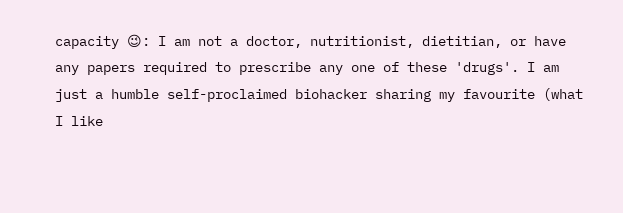capacity 😉: I am not a doctor, nutritionist, dietitian, or have any papers required to prescribe any one of these 'drugs'. I am just a humble self-proclaimed biohacker sharing my favourite (what I like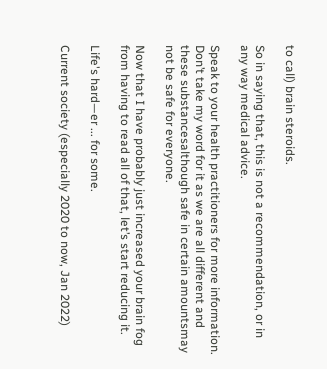to call) brain steroids.

So in saying that, this is not a recommendation, or in any way medical advice.

Speak to your health practitioners for more information. Don’t take my word for it as we are all different and these substancesalthough safe in certain amountsmay not be safe for everyone.

Now that I have probably just increased your brain fog from having to read all of that, let’s start reducing it.

Life's hard—er ... for some.

Current society (especially 2020 to now, Jan 2022)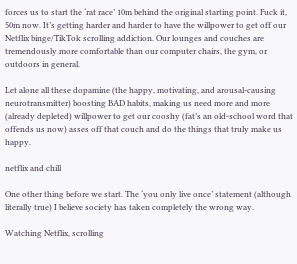forces us to start the ‘rat race’ 10m behind the original starting point. Fuck it, 50m now. It’s getting harder and harder to have the willpower to get off our Netflix binge/TikTok scrolling addiction. Our lounges and couches are tremendously more comfortable than our computer chairs, the gym, or outdoors in general.

Let alone all these dopamine (the happy, motivating, and arousal-causing neurotransmitter) boosting BAD habits, making us need more and more (already depleted) willpower to get our cooshy (fat’s an old-school word that offends us now) asses off that couch and do the things that truly make us happy.

netflix and chill

One other thing before we start. The ‘you only live once’ statement (although literally true) I believe society has taken completely the wrong way.

Watching Netflix, scrolling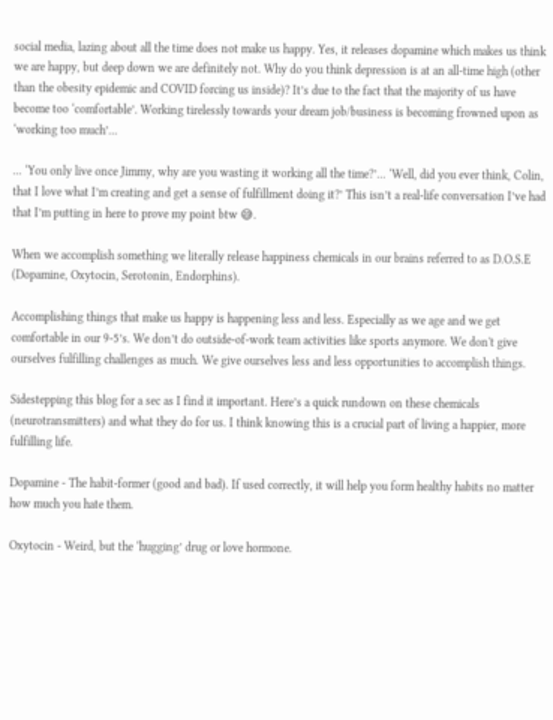social media, lazing about all the time does not make us happy. Yes, it releases dopamine which makes us think we are happy, but deep down we are definitely not. Why do you think depression is at an all-time high (other than the obesity epidemic and COVID forcing us inside)? It’s due to the fact that the majority of us have become too ‘comfortable’. Working tirelessly towards your dream job/business is becoming frowned upon as ‘working too much’…

... ‘You only live once Jimmy, why are you wasting it working all the time?’... ‘Well, did you ever think, Colin, that I love what I’m creating and get a sense of fulfillment doing it?’ This isn’t a real-life conversation I’ve had that I’m putting in here to prove my point btw 😅.

When we accomplish something we literally release happiness chemicals in our brains referred to as D.O.S.E (Dopamine, Oxytocin, Serotonin, Endorphins).

Accomplishing things that make us happy is happening less and less. Especially as we age and we get comfortable in our 9-5’s. We don’t do outside-of-work team activities like sports anymore. We don't give ourselves fulfilling challenges as much. We give ourselves less and less opportunities to accomplish things.

Sidestepping this blog for a sec as I find it important. Here’s a quick rundown on these chemicals (neurotransmitters) and what they do for us. I think knowing this is a crucial part of living a happier, more fulfilling life.

Dopamine - The habit-former (good and bad). If used correctly, it will help you form healthy habits no matter how much you hate them.

Oxytocin - Weird, but the ‘hugging’ drug or love hormone.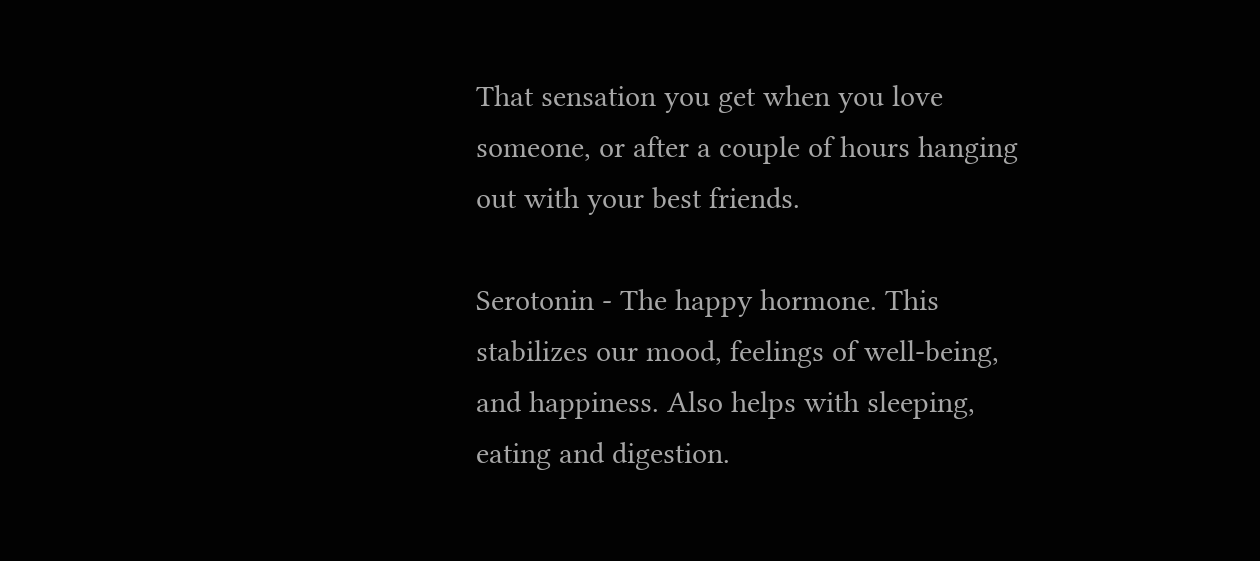That sensation you get when you love someone, or after a couple of hours hanging out with your best friends.

Serotonin - The happy hormone. This stabilizes our mood, feelings of well-being, and happiness. Also helps with sleeping, eating and digestion.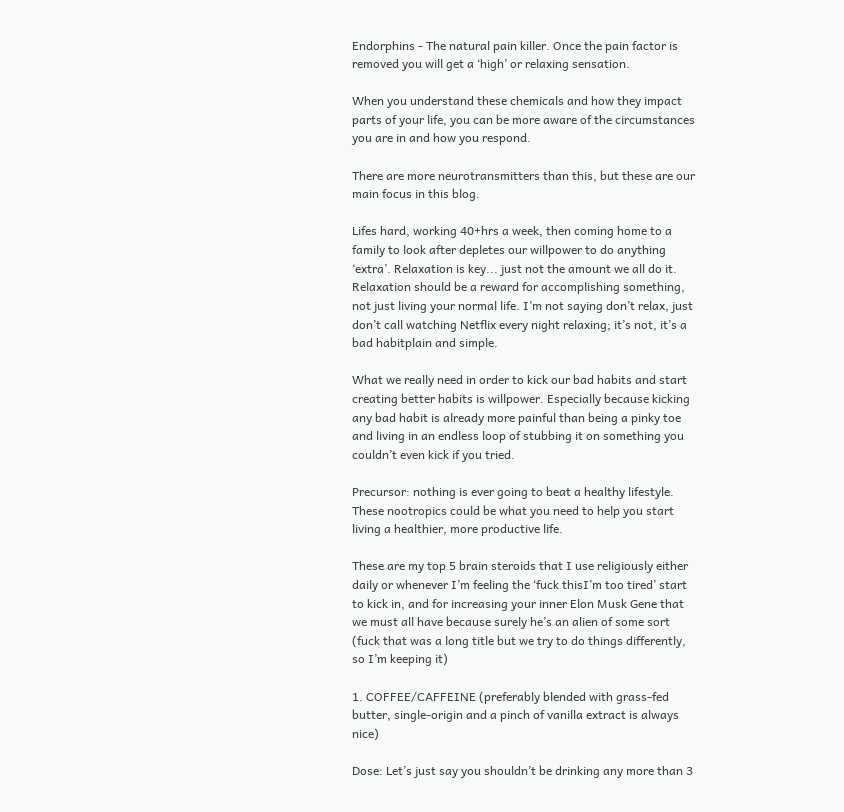Endorphins - The natural pain killer. Once the pain factor is removed you will get a ‘high’ or relaxing sensation.

When you understand these chemicals and how they impact parts of your life, you can be more aware of the circumstances you are in and how you respond.

There are more neurotransmitters than this, but these are our main focus in this blog.

Lifes hard, working 40+hrs a week, then coming home to a family to look after depletes our willpower to do anything ‘extra’. Relaxation is key... just not the amount we all do it. Relaxation should be a reward for accomplishing something, not just living your normal life. I’m not saying don’t relax, just don’t call watching Netflix every night relaxing; it’s not, it’s a bad habitplain and simple.

What we really need in order to kick our bad habits and start creating better habits is willpower. Especially because kicking any bad habit is already more painful than being a pinky toe and living in an endless loop of stubbing it on something you couldn’t even kick if you tried.

Precursor: nothing is ever going to beat a healthy lifestyle. These nootropics could be what you need to help you start living a healthier, more productive life.

These are my top 5 brain steroids that I use religiously either daily or whenever I’m feeling the ‘fuck thisI’m too tired’ start to kick in, and for increasing your inner Elon Musk Gene that we must all have because surely he’s an alien of some sort (fuck that was a long title but we try to do things differently, so I’m keeping it)

1. COFFEE/CAFFEINE (preferably blended with grass-fed butter, single-origin and a pinch of vanilla extract is always nice)

Dose: Let’s just say you shouldn’t be drinking any more than 3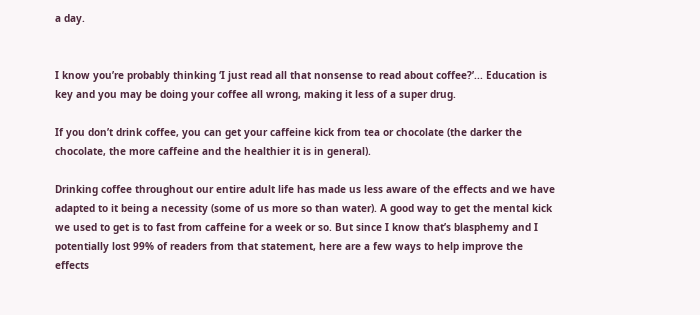a day.


I know you’re probably thinking ‘I just read all that nonsense to read about coffee?’... Education is key and you may be doing your coffee all wrong, making it less of a super drug.

If you don’t drink coffee, you can get your caffeine kick from tea or chocolate (the darker the chocolate, the more caffeine and the healthier it is in general).

Drinking coffee throughout our entire adult life has made us less aware of the effects and we have adapted to it being a necessity (some of us more so than water). A good way to get the mental kick we used to get is to fast from caffeine for a week or so. But since I know that’s blasphemy and I potentially lost 99% of readers from that statement, here are a few ways to help improve the effects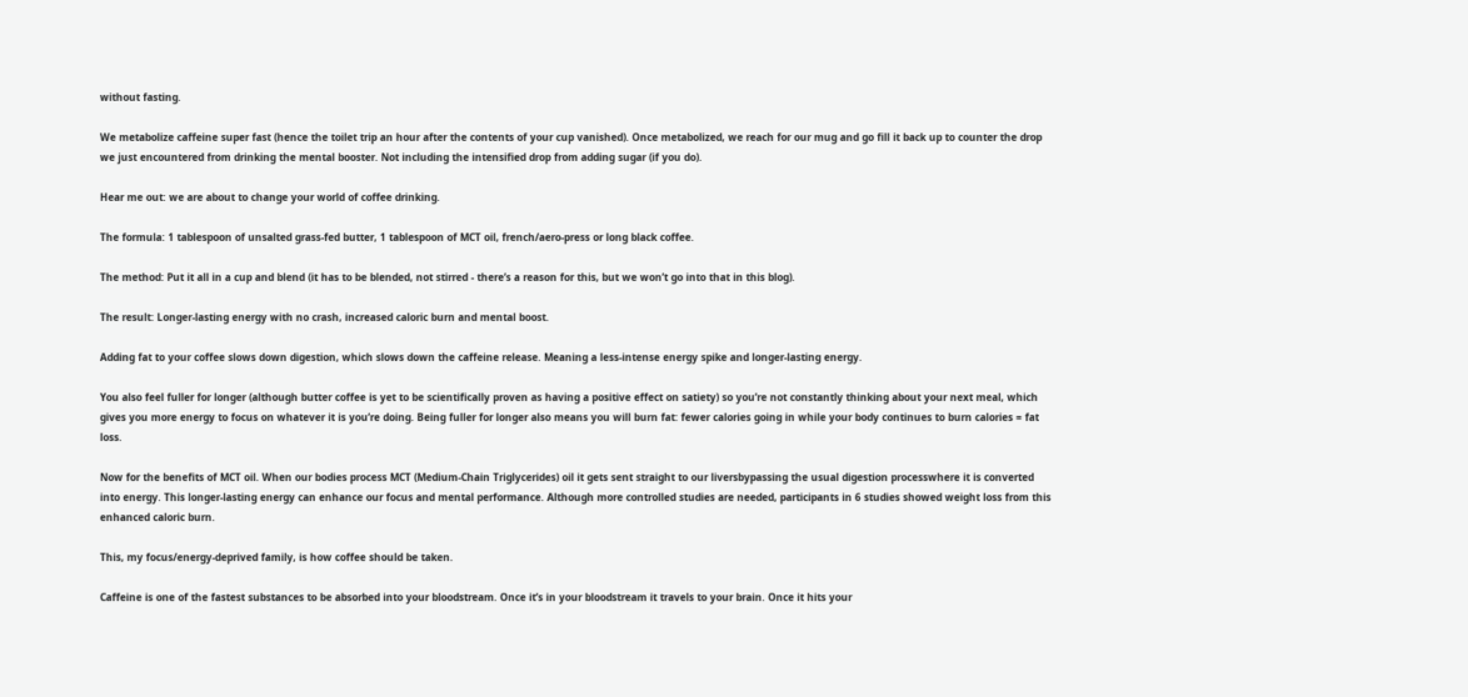without fasting.

We metabolize caffeine super fast (hence the toilet trip an hour after the contents of your cup vanished). Once metabolized, we reach for our mug and go fill it back up to counter the drop we just encountered from drinking the mental booster. Not including the intensified drop from adding sugar (if you do).

Hear me out: we are about to change your world of coffee drinking.

The formula: 1 tablespoon of unsalted grass-fed butter, 1 tablespoon of MCT oil, french/aero-press or long black coffee.

The method: Put it all in a cup and blend (it has to be blended, not stirred - there’s a reason for this, but we won’t go into that in this blog).

The result: Longer-lasting energy with no crash, increased caloric burn and mental boost.

Adding fat to your coffee slows down digestion, which slows down the caffeine release. Meaning a less-intense energy spike and longer-lasting energy.

You also feel fuller for longer (although butter coffee is yet to be scientifically proven as having a positive effect on satiety) so you’re not constantly thinking about your next meal, which gives you more energy to focus on whatever it is you’re doing. Being fuller for longer also means you will burn fat: fewer calories going in while your body continues to burn calories = fat loss.

Now for the benefits of MCT oil. When our bodies process MCT (Medium-Chain Triglycerides) oil it gets sent straight to our liversbypassing the usual digestion processwhere it is converted into energy. This longer-lasting energy can enhance our focus and mental performance. Although more controlled studies are needed, participants in 6 studies showed weight loss from this enhanced caloric burn.

This, my focus/energy-deprived family, is how coffee should be taken.

Caffeine is one of the fastest substances to be absorbed into your bloodstream. Once it’s in your bloodstream it travels to your brain. Once it hits your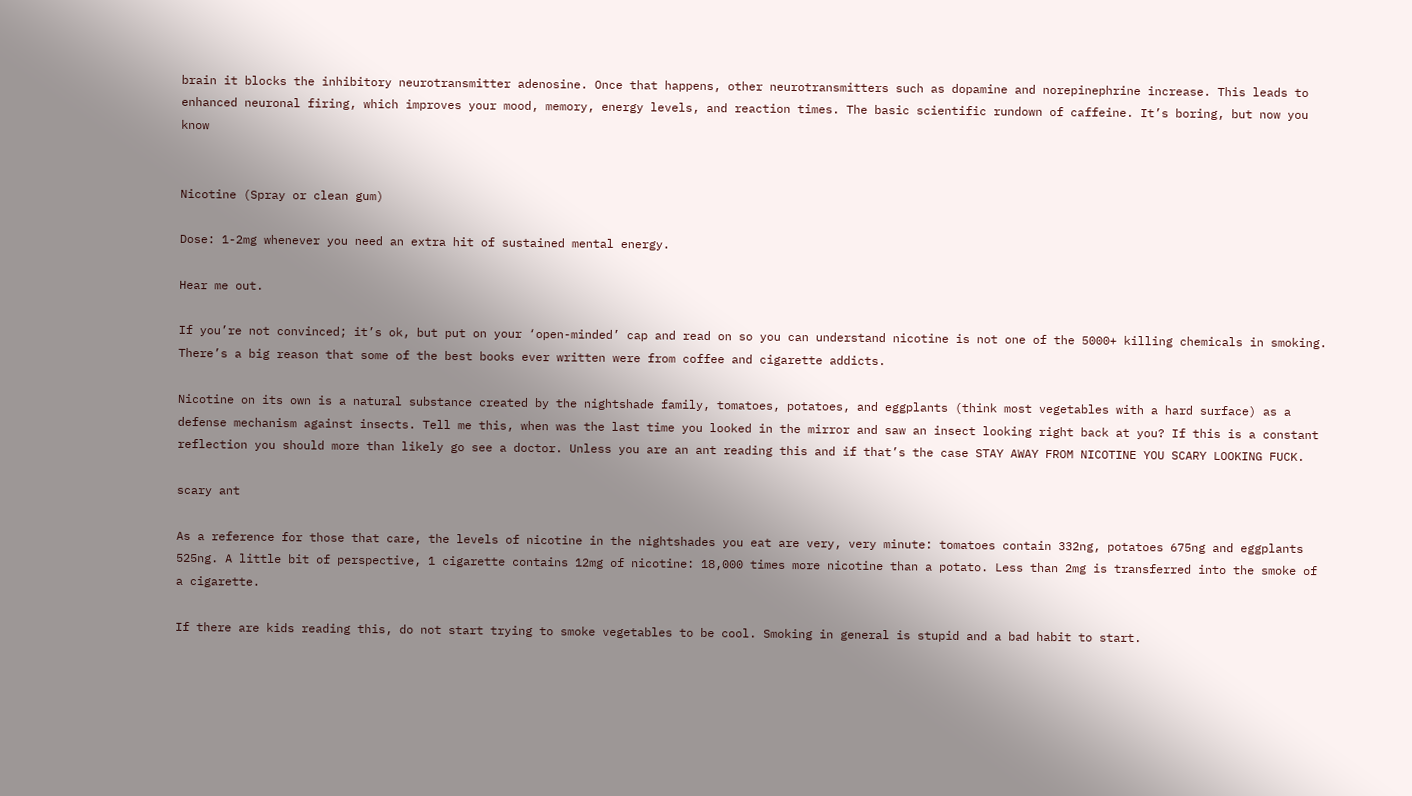brain it blocks the inhibitory neurotransmitter adenosine. Once that happens, other neurotransmitters such as dopamine and norepinephrine increase. This leads to enhanced neuronal firing, which improves your mood, memory, energy levels, and reaction times. The basic scientific rundown of caffeine. It’s boring, but now you know


Nicotine (Spray or clean gum)

Dose: 1-2mg whenever you need an extra hit of sustained mental energy.

Hear me out.

If you’re not convinced; it’s ok, but put on your ‘open-minded’ cap and read on so you can understand nicotine is not one of the 5000+ killing chemicals in smoking. There’s a big reason that some of the best books ever written were from coffee and cigarette addicts.

Nicotine on its own is a natural substance created by the nightshade family, tomatoes, potatoes, and eggplants (think most vegetables with a hard surface) as a defense mechanism against insects. Tell me this, when was the last time you looked in the mirror and saw an insect looking right back at you? If this is a constant reflection you should more than likely go see a doctor. Unless you are an ant reading this and if that’s the case STAY AWAY FROM NICOTINE YOU SCARY LOOKING FUCK.

scary ant

As a reference for those that care, the levels of nicotine in the nightshades you eat are very, very minute: tomatoes contain 332ng, potatoes 675ng and eggplants 525ng. A little bit of perspective, 1 cigarette contains 12mg of nicotine: 18,000 times more nicotine than a potato. Less than 2mg is transferred into the smoke of a cigarette.

If there are kids reading this, do not start trying to smoke vegetables to be cool. Smoking in general is stupid and a bad habit to start.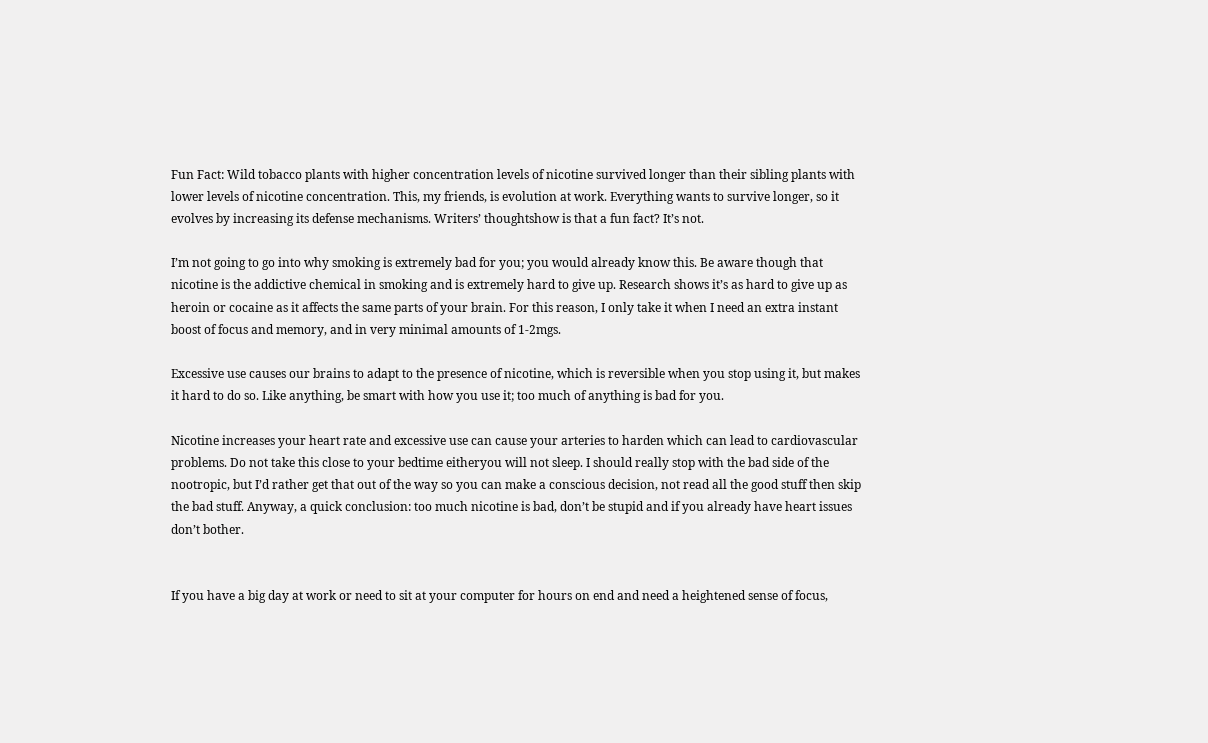Fun Fact: Wild tobacco plants with higher concentration levels of nicotine survived longer than their sibling plants with lower levels of nicotine concentration. This, my friends, is evolution at work. Everything wants to survive longer, so it evolves by increasing its defense mechanisms. Writers’ thoughtshow is that a fun fact? It’s not.

I’m not going to go into why smoking is extremely bad for you; you would already know this. Be aware though that nicotine is the addictive chemical in smoking and is extremely hard to give up. Research shows it’s as hard to give up as heroin or cocaine as it affects the same parts of your brain. For this reason, I only take it when I need an extra instant boost of focus and memory, and in very minimal amounts of 1-2mgs.

Excessive use causes our brains to adapt to the presence of nicotine, which is reversible when you stop using it, but makes it hard to do so. Like anything, be smart with how you use it; too much of anything is bad for you.

Nicotine increases your heart rate and excessive use can cause your arteries to harden which can lead to cardiovascular problems. Do not take this close to your bedtime eitheryou will not sleep. I should really stop with the bad side of the nootropic, but I’d rather get that out of the way so you can make a conscious decision, not read all the good stuff then skip the bad stuff. Anyway, a quick conclusion: too much nicotine is bad, don’t be stupid and if you already have heart issues don’t bother.


If you have a big day at work or need to sit at your computer for hours on end and need a heightened sense of focus,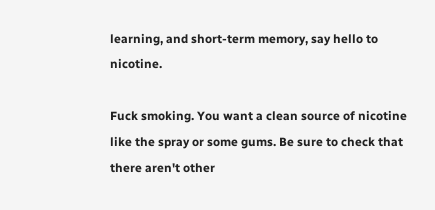learning, and short-term memory, say hello to nicotine.

Fuck smoking. You want a clean source of nicotine like the spray or some gums. Be sure to check that there aren't other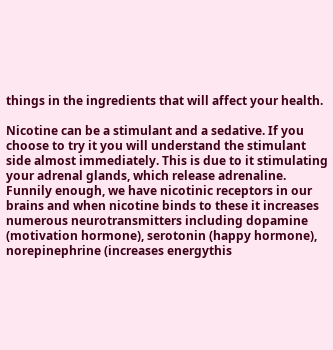things in the ingredients that will affect your health.

Nicotine can be a stimulant and a sedative. If you choose to try it you will understand the stimulant side almost immediately. This is due to it stimulating your adrenal glands, which release adrenaline. Funnily enough, we have nicotinic receptors in our brains and when nicotine binds to these it increases numerous neurotransmitters including dopamine (motivation hormone), serotonin (happy hormone), norepinephrine (increases energythis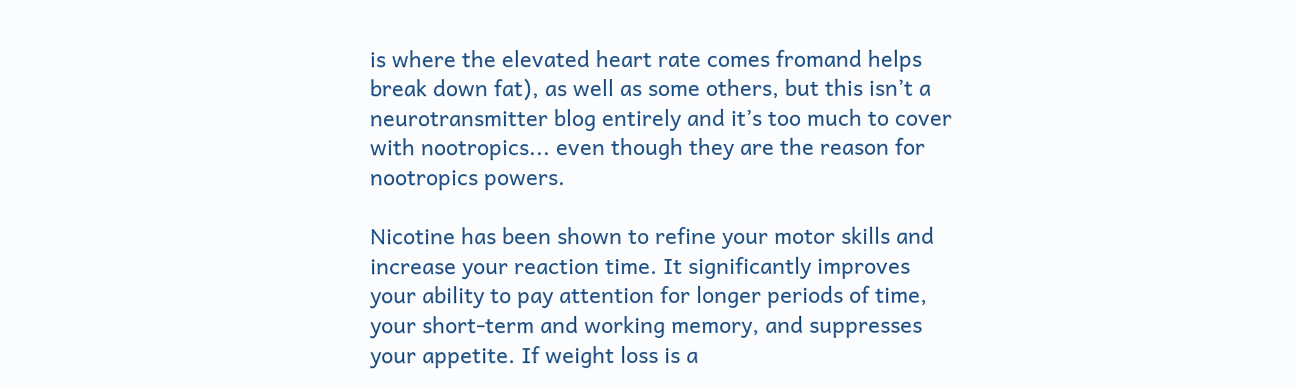is where the elevated heart rate comes fromand helps break down fat), as well as some others, but this isn’t a neurotransmitter blog entirely and it’s too much to cover with nootropics... even though they are the reason for nootropics powers.

Nicotine has been shown to refine your motor skills and increase your reaction time. It significantly improves your ability to pay attention for longer periods of time, your short-term and working memory, and suppresses your appetite. If weight loss is a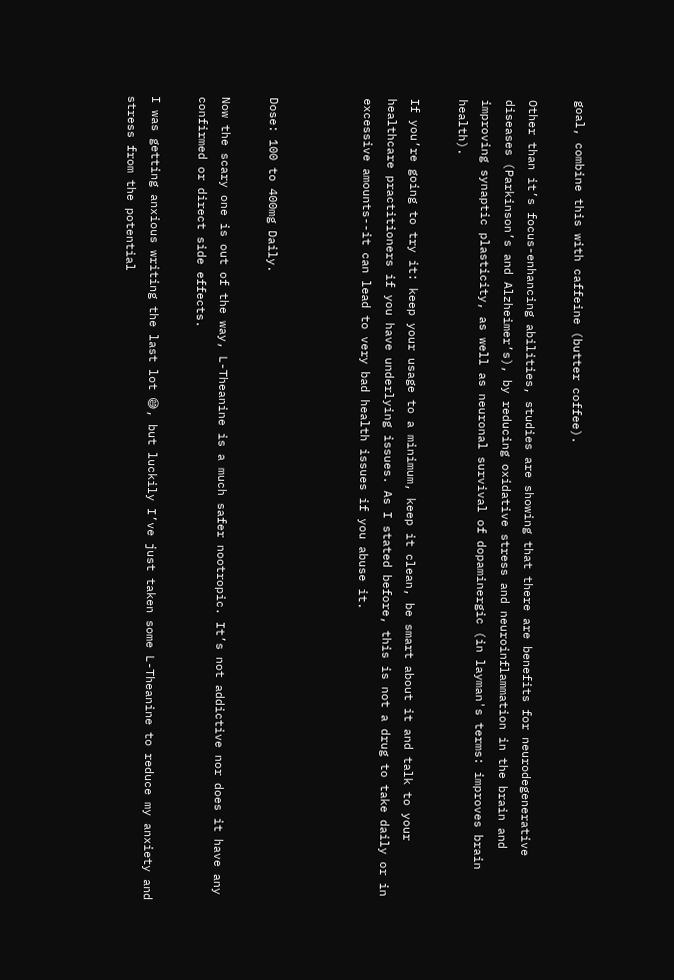goal, combine this with caffeine (butter coffee).

Other than it’s focus-enhancing abilities, studies are showing that there are benefits for neurodegenerative diseases (Parkinson’s and Alzheimer’s), by reducing oxidative stress and neuroinflammation in the brain and improving synaptic plasticity, as well as neuronal survival of dopaminergic (in layman's terms: improves brain health).

If you’re going to try it: keep your usage to a minimum, keep it clean, be smart about it and talk to your healthcare practitioners if you have underlying issues. As I stated before, this is not a drug to take daily or in excessive amounts--it can lead to very bad health issues if you abuse it.



Dose: 100 to 400mg Daily.

Now the scary one is out of the way, L-Theanine is a much safer nootropic. It’s not addictive nor does it have any confirmed or direct side effects.

I was getting anxious writing the last lot 😅, but luckily I’ve just taken some L-Theanine to reduce my anxiety and stress from the potential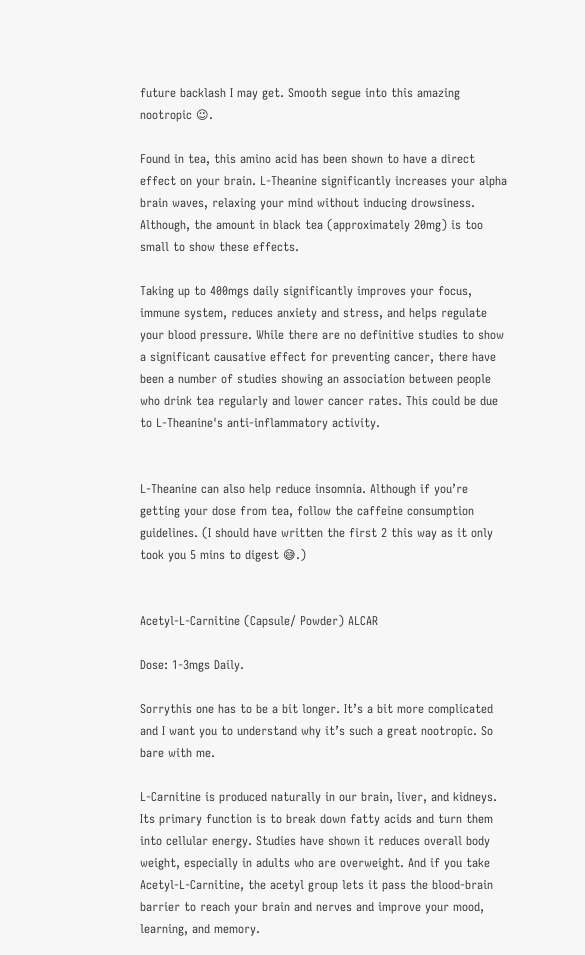future backlash I may get. Smooth segue into this amazing nootropic 😉.

Found in tea, this amino acid has been shown to have a direct effect on your brain. L-Theanine significantly increases your alpha brain waves, relaxing your mind without inducing drowsiness. Although, the amount in black tea (approximately 20mg) is too small to show these effects.

Taking up to 400mgs daily significantly improves your focus, immune system, reduces anxiety and stress, and helps regulate your blood pressure. While there are no definitive studies to show a significant causative effect for preventing cancer, there have been a number of studies showing an association between people who drink tea regularly and lower cancer rates. This could be due to L-Theanine's anti-inflammatory activity.


L-Theanine can also help reduce insomnia. Although if you’re getting your dose from tea, follow the caffeine consumption guidelines. (I should have written the first 2 this way as it only took you 5 mins to digest 😅.)


Acetyl-L-Carnitine (Capsule/ Powder) ALCAR

Dose: 1-3mgs Daily.

Sorrythis one has to be a bit longer. It’s a bit more complicated and I want you to understand why it’s such a great nootropic. So bare with me.

L-Carnitine is produced naturally in our brain, liver, and kidneys. Its primary function is to break down fatty acids and turn them into cellular energy. Studies have shown it reduces overall body weight, especially in adults who are overweight. And if you take Acetyl-L-Carnitine, the acetyl group lets it pass the blood-brain barrier to reach your brain and nerves and improve your mood, learning, and memory.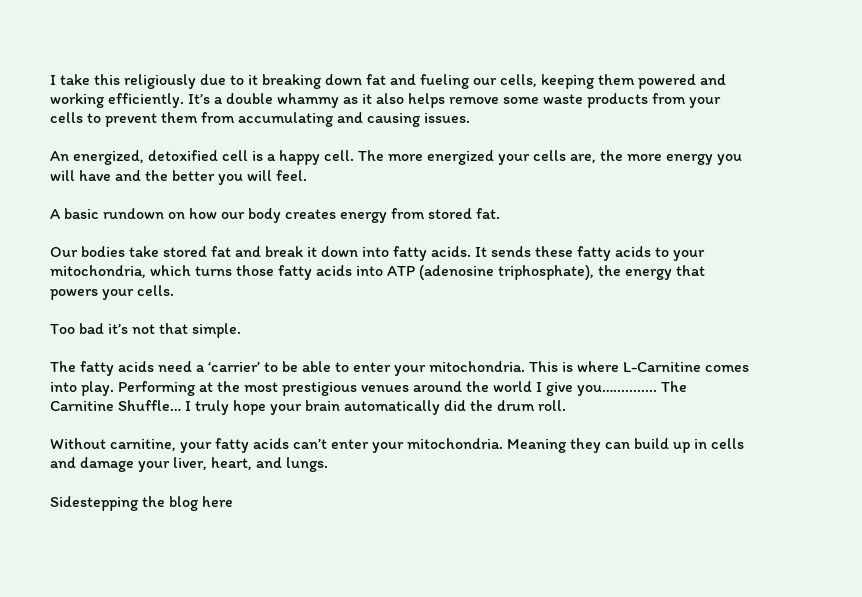I take this religiously due to it breaking down fat and fueling our cells, keeping them powered and working efficiently. It’s a double whammy as it also helps remove some waste products from your cells to prevent them from accumulating and causing issues.

An energized, detoxified cell is a happy cell. The more energized your cells are, the more energy you will have and the better you will feel.

A basic rundown on how our body creates energy from stored fat.

Our bodies take stored fat and break it down into fatty acids. It sends these fatty acids to your mitochondria, which turns those fatty acids into ATP (adenosine triphosphate), the energy that powers your cells.

Too bad it’s not that simple.

The fatty acids need a ‘carrier’ to be able to enter your mitochondria. This is where L-Carnitine comes into play. Performing at the most prestigious venues around the world I give you…........... The Carnitine Shuffle… I truly hope your brain automatically did the drum roll.

Without carnitine, your fatty acids can’t enter your mitochondria. Meaning they can build up in cells and damage your liver, heart, and lungs.

Sidestepping the blog here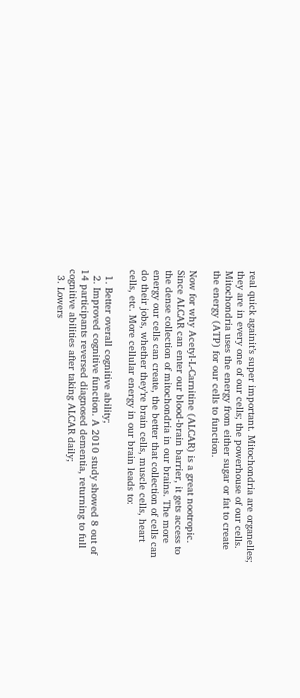real quick againit’s super important. Mitochondria are organelles; they are in every one of our cells; the powerhouse of our cells. Mitochondria uses the energy from either sugar or fat to create the energy (ATP) for our cells to function.

Now for why Acetyl-L-Carnitine (ALCAR) is a great nootropic. Since ALCAR can enter our blood-brain barrier, it gets access to the dense collection of mitochondria in our brains. The more energy our cells can create, the better that collection of cells can do their jobs, whether they’re brain cells, muscle cells, heart cells, etc. More cellular energy in our brain leads to:

  1. Better overall cognitive ability;
  2. Improved cognitive function. A 2010 study showed 8 out of 14 participants reversed diagnosed dementia, returning to full cognitive abilities after taking ALCAR daily;
  3. Lowers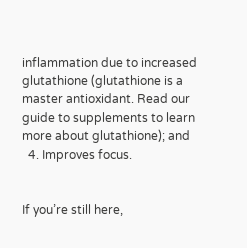inflammation due to increased glutathione (glutathione is a master antioxidant. Read our guide to supplements to learn more about glutathione); and
  4. Improves focus.


If you’re still here,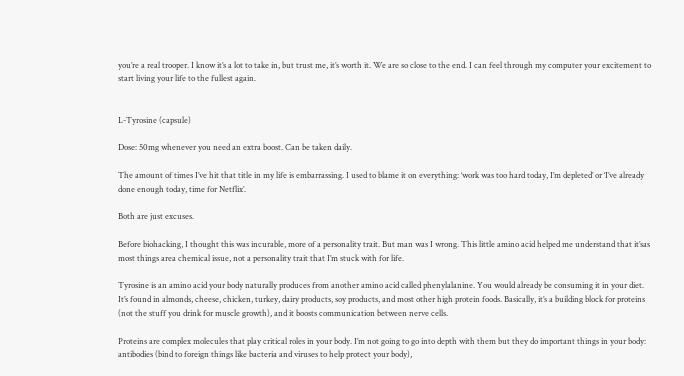you’re a real trooper. I know it’s a lot to take in, but trust me, it’s worth it. We are so close to the end. I can feel through my computer your excitement to start living your life to the fullest again.


L-Tyrosine (capsule)

Dose: 50mg whenever you need an extra boost. Can be taken daily.

The amount of times I’ve hit that title in my life is embarrassing. I used to blame it on everything: ‘work was too hard today, I’m depleted’ or ‘I’ve already done enough today, time for Netflix’.

Both are just excuses.

Before biohacking, I thought this was incurable, more of a personality trait. But man was I wrong. This little amino acid helped me understand that it’sas most things area chemical issue, not a personality trait that I’m stuck with for life.

Tyrosine is an amino acid your body naturally produces from another amino acid called phenylalanine. You would already be consuming it in your diet. It’s found in almonds, cheese, chicken, turkey, dairy products, soy products, and most other high protein foods. Basically, it’s a building block for proteins (not the stuff you drink for muscle growth), and it boosts communication between nerve cells.

Proteins are complex molecules that play critical roles in your body. I’m not going to go into depth with them but they do important things in your body: antibodies (bind to foreign things like bacteria and viruses to help protect your body),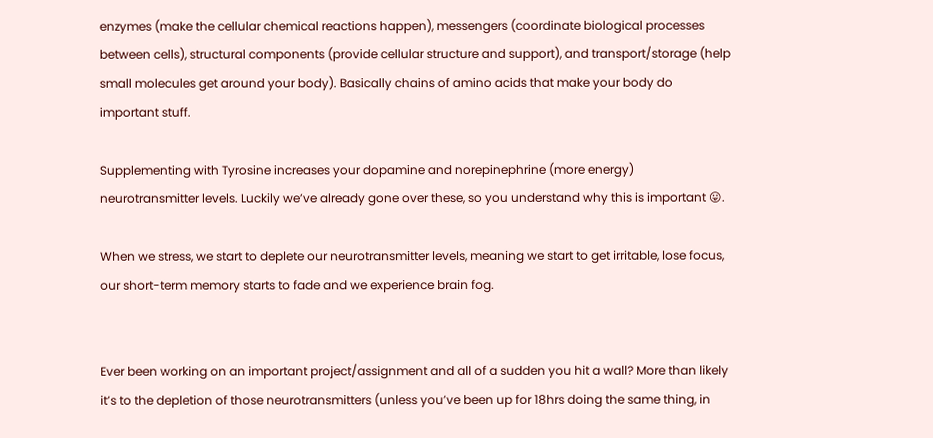enzymes (make the cellular chemical reactions happen), messengers (coordinate biological processes between cells), structural components (provide cellular structure and support), and transport/storage (help small molecules get around your body). Basically chains of amino acids that make your body do important stuff.

Supplementing with Tyrosine increases your dopamine and norepinephrine (more energy) neurotransmitter levels. Luckily we’ve already gone over these, so you understand why this is important 😛.

When we stress, we start to deplete our neurotransmitter levels, meaning we start to get irritable, lose focus, our short-term memory starts to fade and we experience brain fog.


Ever been working on an important project/assignment and all of a sudden you hit a wall? More than likely it’s to the depletion of those neurotransmitters (unless you’ve been up for 18hrs doing the same thing, in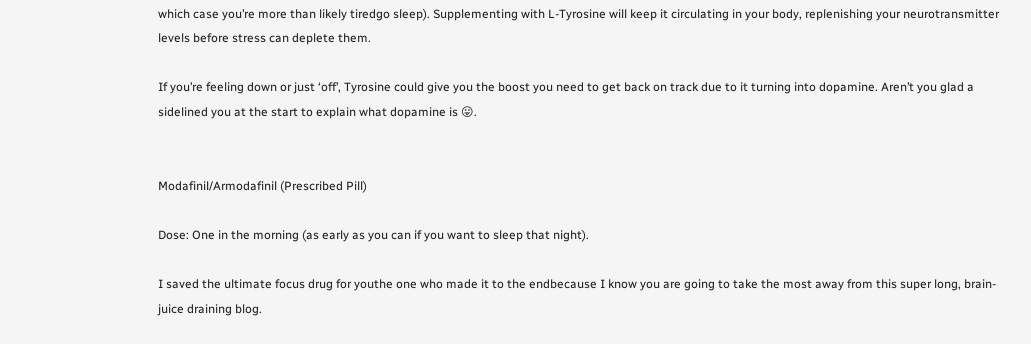which case you’re more than likely tiredgo sleep). Supplementing with L-Tyrosine will keep it circulating in your body, replenishing your neurotransmitter levels before stress can deplete them.

If you’re feeling down or just ‘off’, Tyrosine could give you the boost you need to get back on track due to it turning into dopamine. Aren’t you glad a sidelined you at the start to explain what dopamine is 😛.


Modafinil/Armodafinil (Prescribed Pill)

Dose: One in the morning (as early as you can if you want to sleep that night).

I saved the ultimate focus drug for youthe one who made it to the endbecause I know you are going to take the most away from this super long, brain-juice draining blog.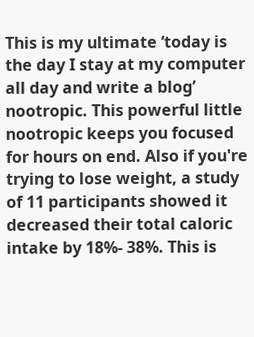This is my ultimate ‘today is the day I stay at my computer all day and write a blog’ nootropic. This powerful little nootropic keeps you focused for hours on end. Also if you're trying to lose weight, a study of 11 participants showed it decreased their total caloric intake by 18%- 38%. This is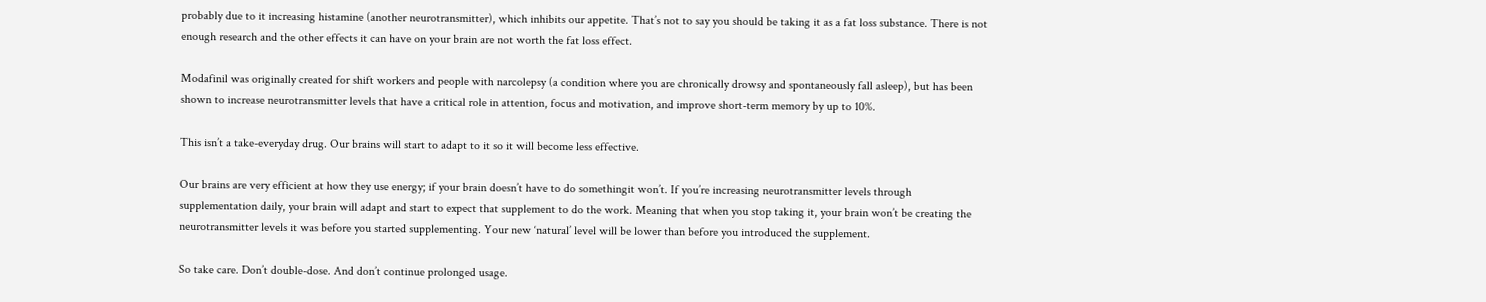probably due to it increasing histamine (another neurotransmitter), which inhibits our appetite. That’s not to say you should be taking it as a fat loss substance. There is not enough research and the other effects it can have on your brain are not worth the fat loss effect.

Modafinil was originally created for shift workers and people with narcolepsy (a condition where you are chronically drowsy and spontaneously fall asleep), but has been shown to increase neurotransmitter levels that have a critical role in attention, focus and motivation, and improve short-term memory by up to 10%.

This isn’t a take-everyday drug. Our brains will start to adapt to it so it will become less effective.

Our brains are very efficient at how they use energy; if your brain doesn’t have to do somethingit won’t. If you’re increasing neurotransmitter levels through supplementation daily, your brain will adapt and start to expect that supplement to do the work. Meaning that when you stop taking it, your brain won’t be creating the neurotransmitter levels it was before you started supplementing. Your new ‘natural’ level will be lower than before you introduced the supplement.

So take care. Don’t double-dose. And don’t continue prolonged usage.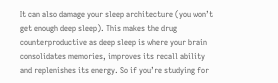It can also damage your sleep architecture (you won’t get enough deep sleep). This makes the drug counterproductive as deep sleep is where your brain consolidates memories, improves its recall ability and replenishes its energy. So if you’re studying for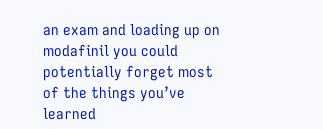an exam and loading up on modafinil you could potentially forget most of the things you’ve learned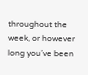throughout the week, or however long you’ve been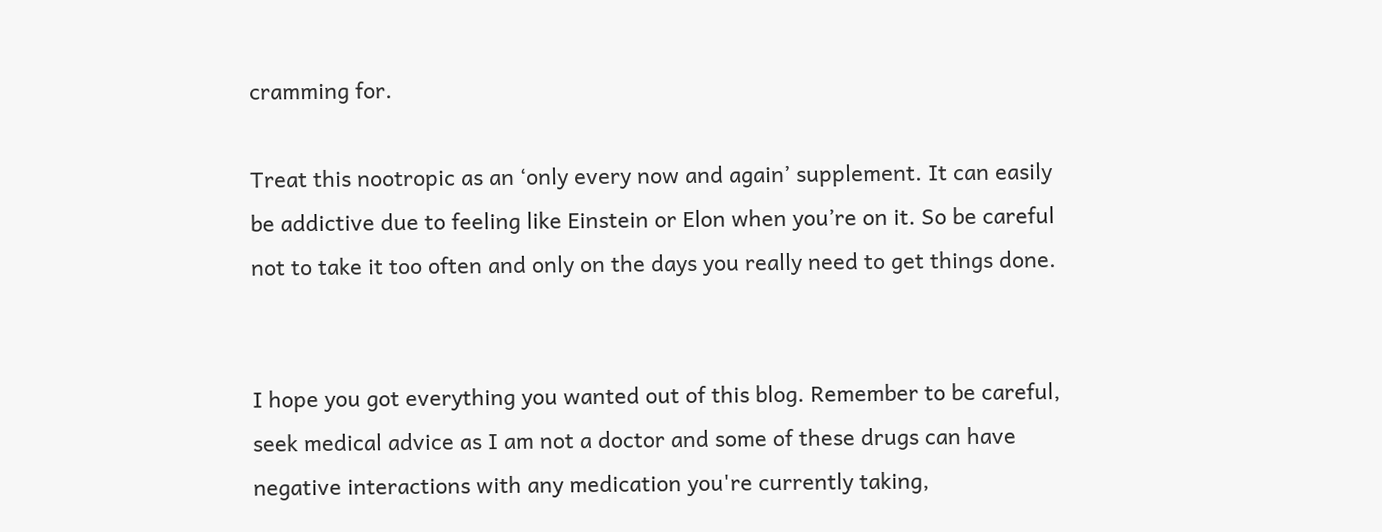cramming for.

Treat this nootropic as an ‘only every now and again’ supplement. It can easily be addictive due to feeling like Einstein or Elon when you’re on it. So be careful not to take it too often and only on the days you really need to get things done.


I hope you got everything you wanted out of this blog. Remember to be careful, seek medical advice as I am not a doctor and some of these drugs can have negative interactions with any medication you're currently taking,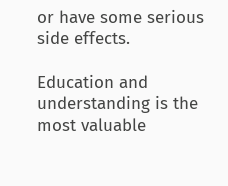or have some serious side effects.

Education and understanding is the most valuable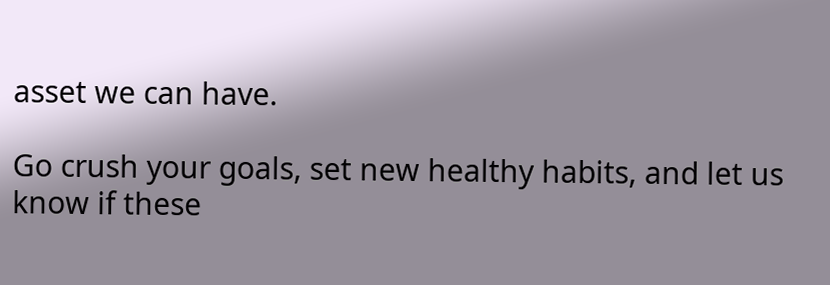asset we can have.

Go crush your goals, set new healthy habits, and let us know if these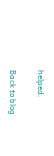helped.

Back to blog